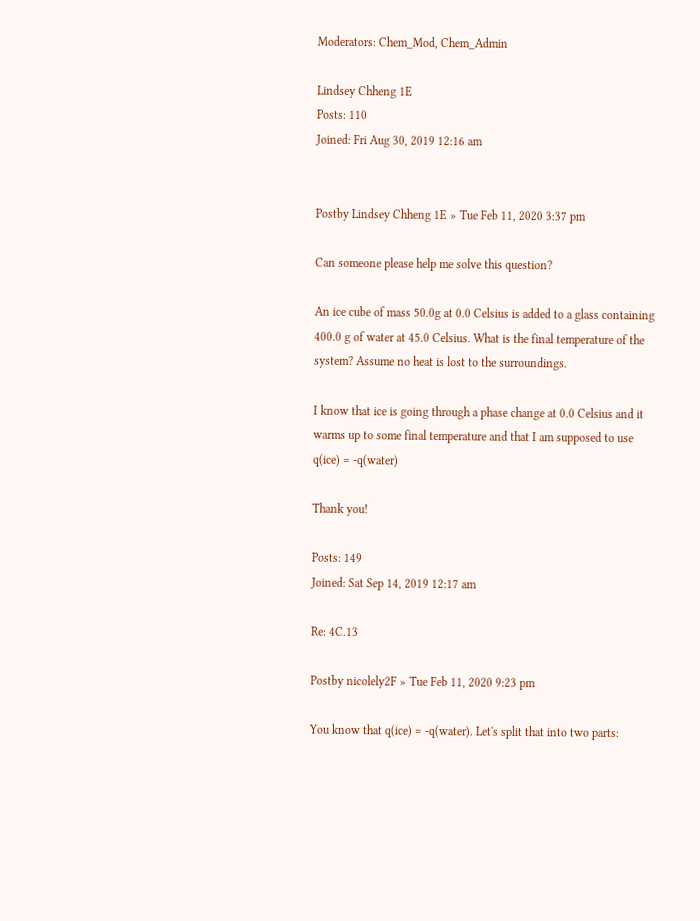Moderators: Chem_Mod, Chem_Admin

Lindsey Chheng 1E
Posts: 110
Joined: Fri Aug 30, 2019 12:16 am


Postby Lindsey Chheng 1E » Tue Feb 11, 2020 3:37 pm

Can someone please help me solve this question?

An ice cube of mass 50.0g at 0.0 Celsius is added to a glass containing 400.0 g of water at 45.0 Celsius. What is the final temperature of the system? Assume no heat is lost to the surroundings.

I know that ice is going through a phase change at 0.0 Celsius and it warms up to some final temperature and that I am supposed to use q(ice) = -q(water)

Thank you!

Posts: 149
Joined: Sat Sep 14, 2019 12:17 am

Re: 4C.13

Postby nicolely2F » Tue Feb 11, 2020 9:23 pm

You know that q(ice) = -q(water). Let's split that into two parts: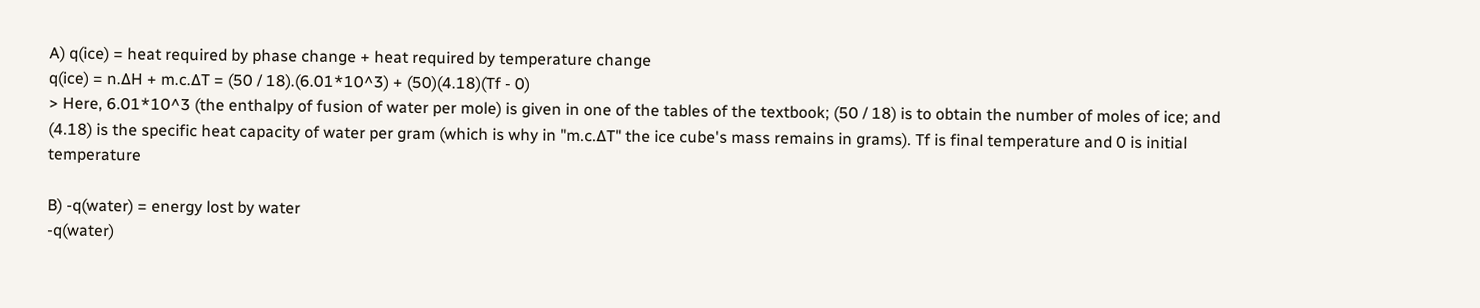A) q(ice) = heat required by phase change + heat required by temperature change
q(ice) = n.∆H + m.c.∆T = (50 / 18).(6.01*10^3) + (50)(4.18)(Tf - 0)
> Here, 6.01*10^3 (the enthalpy of fusion of water per mole) is given in one of the tables of the textbook; (50 / 18) is to obtain the number of moles of ice; and (4.18) is the specific heat capacity of water per gram (which is why in "m.c.∆T" the ice cube's mass remains in grams). Tf is final temperature and 0 is initial temperature

B) -q(water) = energy lost by water
-q(water)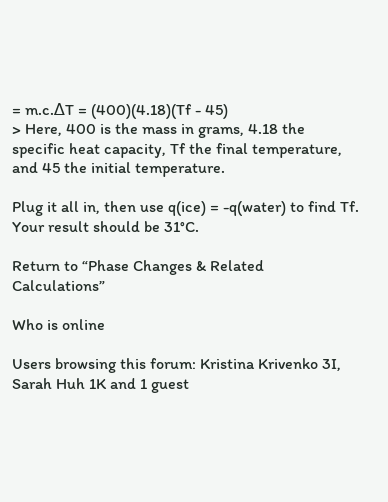= m.c.∆T = (400)(4.18)(Tf - 45)
> Here, 400 is the mass in grams, 4.18 the specific heat capacity, Tf the final temperature, and 45 the initial temperature.

Plug it all in, then use q(ice) = -q(water) to find Tf. Your result should be 31°C.

Return to “Phase Changes & Related Calculations”

Who is online

Users browsing this forum: Kristina Krivenko 3I, Sarah Huh 1K and 1 guest